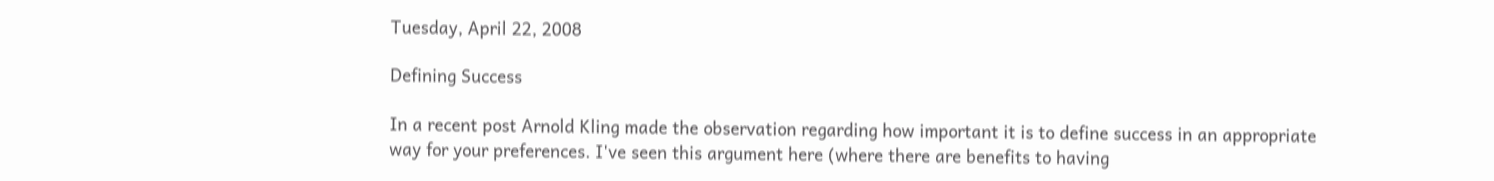Tuesday, April 22, 2008

Defining Success

In a recent post Arnold Kling made the observation regarding how important it is to define success in an appropriate way for your preferences. I've seen this argument here (where there are benefits to having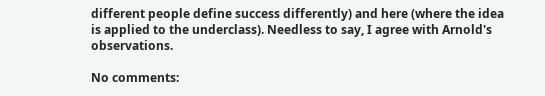different people define success differently) and here (where the idea is applied to the underclass). Needless to say, I agree with Arnold's observations.

No comments: